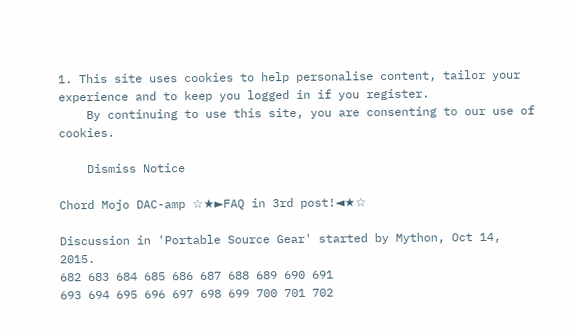1. This site uses cookies to help personalise content, tailor your experience and to keep you logged in if you register.
    By continuing to use this site, you are consenting to our use of cookies.

    Dismiss Notice

Chord Mojo DAC-amp ☆★►FAQ in 3rd post!◄★☆

Discussion in 'Portable Source Gear' started by Mython, Oct 14, 2015.
682 683 684 685 686 687 688 689 690 691
693 694 695 696 697 698 699 700 701 702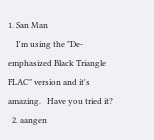1. San Man
    I'm using the "De-emphasized Black Triangle FLAC" version and it's amazing.   Have you tried it?
  2. aangen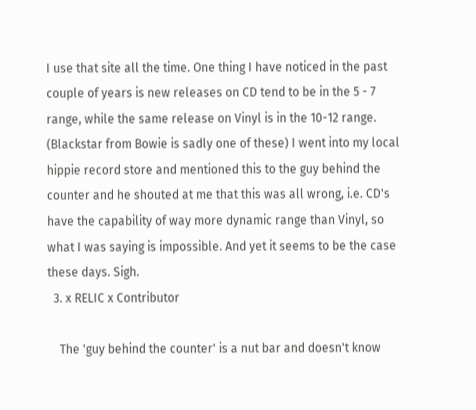I use that site all the time. One thing I have noticed in the past couple of years is new releases on CD tend to be in the 5 - 7 range, while the same release on Vinyl is in the 10-12 range. (Blackstar from Bowie is sadly one of these) I went into my local hippie record store and mentioned this to the guy behind the counter and he shouted at me that this was all wrong, i.e. CD's have the capability of way more dynamic range than Vinyl, so what I was saying is impossible. And yet it seems to be the case these days. Sigh.
  3. x RELIC x Contributor

    The 'guy behind the counter' is a nut bar and doesn't know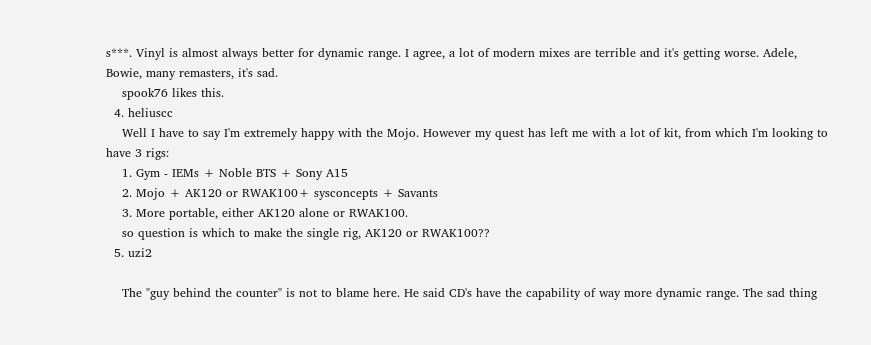s***. Vinyl is almost always better for dynamic range. I agree, a lot of modern mixes are terrible and it's getting worse. Adele, Bowie, many remasters, it's sad.
    spook76 likes this.
  4. heliuscc
    Well I have to say I'm extremely happy with the Mojo. However my quest has left me with a lot of kit, from which I'm looking to have 3 rigs:
    1. Gym - IEMs + Noble BTS + Sony A15
    2. Mojo + AK120 or RWAK100+ sysconcepts + Savants
    3. More portable, either AK120 alone or RWAK100.
    so question is which to make the single rig, AK120 or RWAK100??
  5. uzi2

    The "guy behind the counter" is not to blame here. He said CD's have the capability of way more dynamic range. The sad thing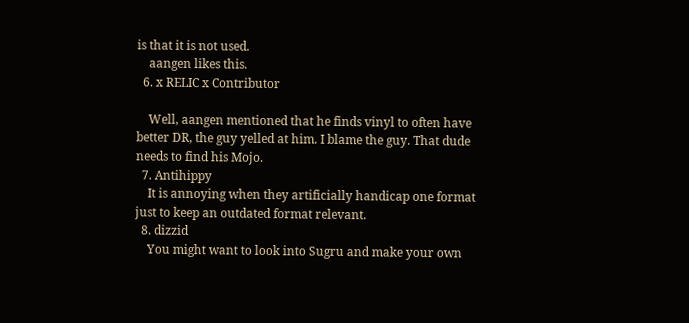is that it is not used.
    aangen likes this.
  6. x RELIC x Contributor

    Well, aangen mentioned that he finds vinyl to often have better DR, the guy yelled at him. I blame the guy. That dude needs to find his Mojo.
  7. Antihippy
    It is annoying when they artificially handicap one format just to keep an outdated format relevant.
  8. dizzid
    You might want to look into Sugru and make your own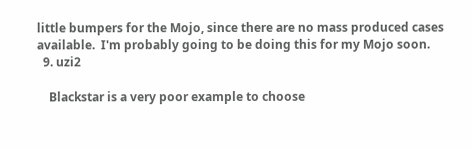little bumpers for the Mojo, since there are no mass produced cases available.  I'm probably going to be doing this for my Mojo soon.
  9. uzi2

    Blackstar is a very poor example to choose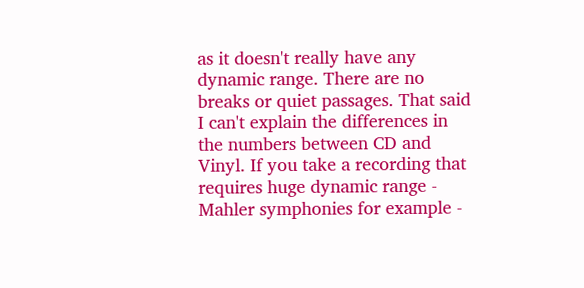as it doesn't really have any dynamic range. There are no breaks or quiet passages. That said I can't explain the differences in the numbers between CD and Vinyl. If you take a recording that requires huge dynamic range - Mahler symphonies for example -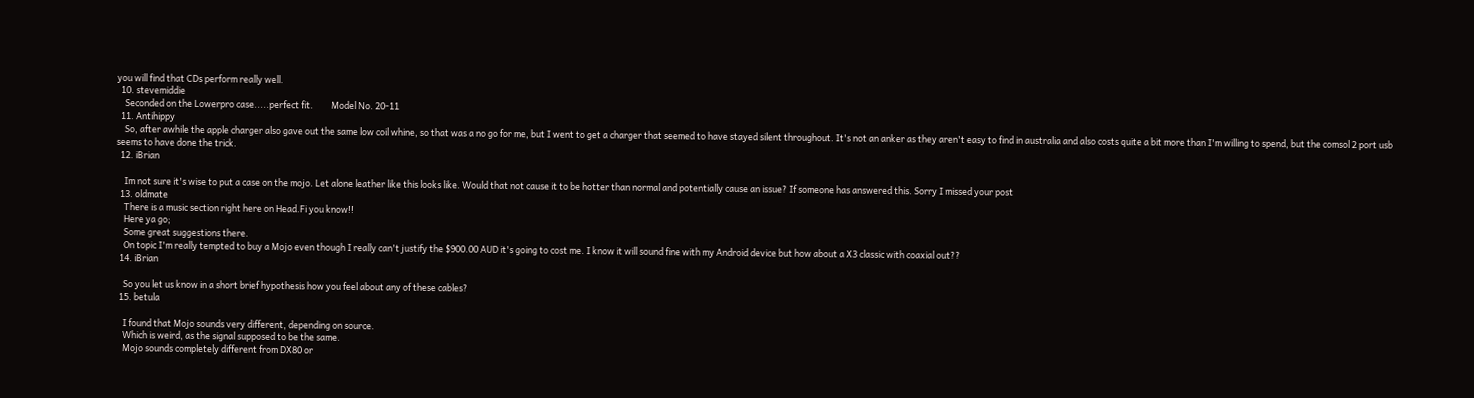you will find that CDs perform really well.
  10. stevemiddie
    Seconded on the Lowerpro case.....perfect fit.         Model No. 20-11
  11. Antihippy
    So, after awhile the apple charger also gave out the same low coil whine, so that was a no go for me, but I went to get a charger that seemed to have stayed silent throughout. It's not an anker as they aren't easy to find in australia and also costs quite a bit more than I'm willing to spend, but the comsol 2 port usb seems to have done the trick.
  12. iBrian

    Im not sure it's wise to put a case on the mojo. Let alone leather like this looks like. Would that not cause it to be hotter than normal and potentially cause an issue? If someone has answered this. Sorry I missed your post
  13. oldmate
    There is a music section right here on Head.Fi you know!!
    Here ya go;
    Some great suggestions there.
    On topic I'm really tempted to buy a Mojo even though I really can't justify the $900.00 AUD it's going to cost me. I know it will sound fine with my Android device but how about a X3 classic with coaxial out??
  14. iBrian

    So you let us know in a short brief hypothesis how you feel about any of these cables?
  15. betula

    I found that Mojo sounds very different, depending on source.
    Which is weird, as the signal supposed to be the same.
    Mojo sounds completely different from DX80 or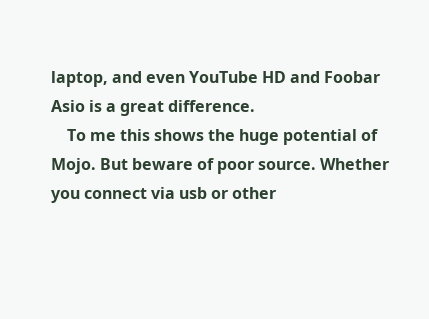laptop, and even YouTube HD and Foobar Asio is a great difference.
    To me this shows the huge potential of Mojo. But beware of poor source. Whether you connect via usb or other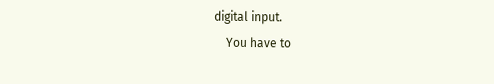digital input.
    You have to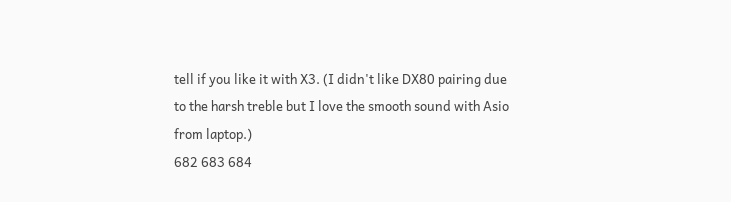tell if you like it with X3. (I didn't like DX80 pairing due to the harsh treble but I love the smooth sound with Asio from laptop.)
682 683 684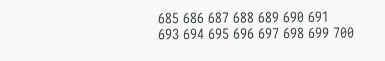685 686 687 688 689 690 691
693 694 695 696 697 698 699 700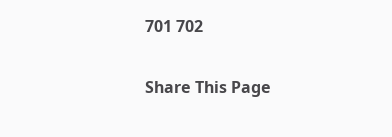701 702

Share This Page